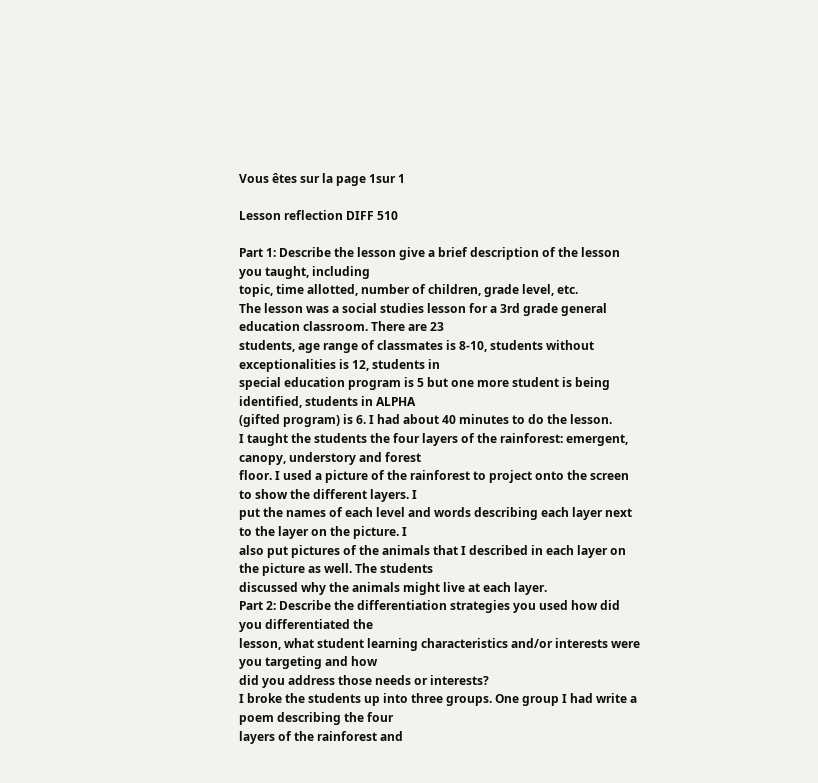Vous êtes sur la page 1sur 1

Lesson reflection DIFF 510

Part 1: Describe the lesson give a brief description of the lesson you taught, including
topic, time allotted, number of children, grade level, etc.
The lesson was a social studies lesson for a 3rd grade general education classroom. There are 23
students, age range of classmates is 8-10, students without exceptionalities is 12, students in
special education program is 5 but one more student is being identified, students in ALPHA
(gifted program) is 6. I had about 40 minutes to do the lesson.
I taught the students the four layers of the rainforest: emergent, canopy, understory and forest
floor. I used a picture of the rainforest to project onto the screen to show the different layers. I
put the names of each level and words describing each layer next to the layer on the picture. I
also put pictures of the animals that I described in each layer on the picture as well. The students
discussed why the animals might live at each layer.
Part 2: Describe the differentiation strategies you used how did you differentiated the
lesson, what student learning characteristics and/or interests were you targeting and how
did you address those needs or interests?
I broke the students up into three groups. One group I had write a poem describing the four
layers of the rainforest and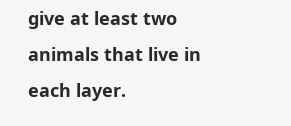give at least two animals that live in each layer.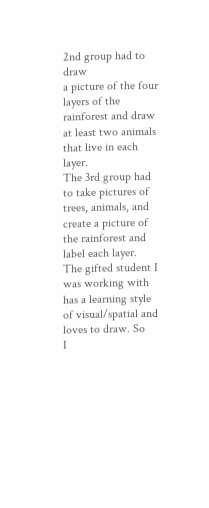2nd group had to draw
a picture of the four layers of the rainforest and draw at least two animals that live in each layer.
The 3rd group had to take pictures of trees, animals, and create a picture of the rainforest and
label each layer.
The gifted student I was working with has a learning style of visual/spatial and loves to draw. So
I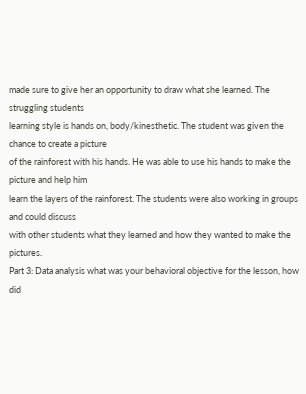made sure to give her an opportunity to draw what she learned. The struggling students
learning style is hands on, body/kinesthetic. The student was given the chance to create a picture
of the rainforest with his hands. He was able to use his hands to make the picture and help him
learn the layers of the rainforest. The students were also working in groups and could discuss
with other students what they learned and how they wanted to make the pictures.
Part 3: Data analysis what was your behavioral objective for the lesson, how did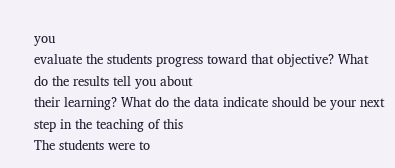you
evaluate the students progress toward that objective? What do the results tell you about
their learning? What do the data indicate should be your next step in the teaching of this
The students were to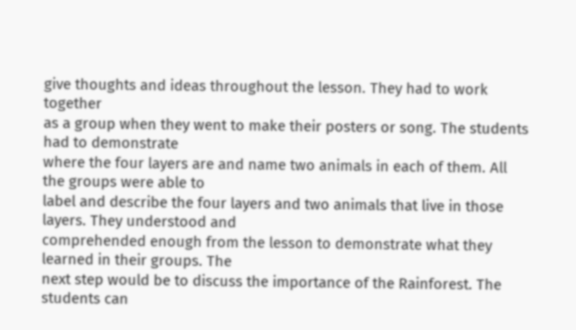give thoughts and ideas throughout the lesson. They had to work together
as a group when they went to make their posters or song. The students had to demonstrate
where the four layers are and name two animals in each of them. All the groups were able to
label and describe the four layers and two animals that live in those layers. They understood and
comprehended enough from the lesson to demonstrate what they learned in their groups. The
next step would be to discuss the importance of the Rainforest. The students can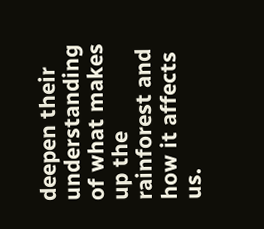deepen their
understanding of what makes up the rainforest and how it affects us.